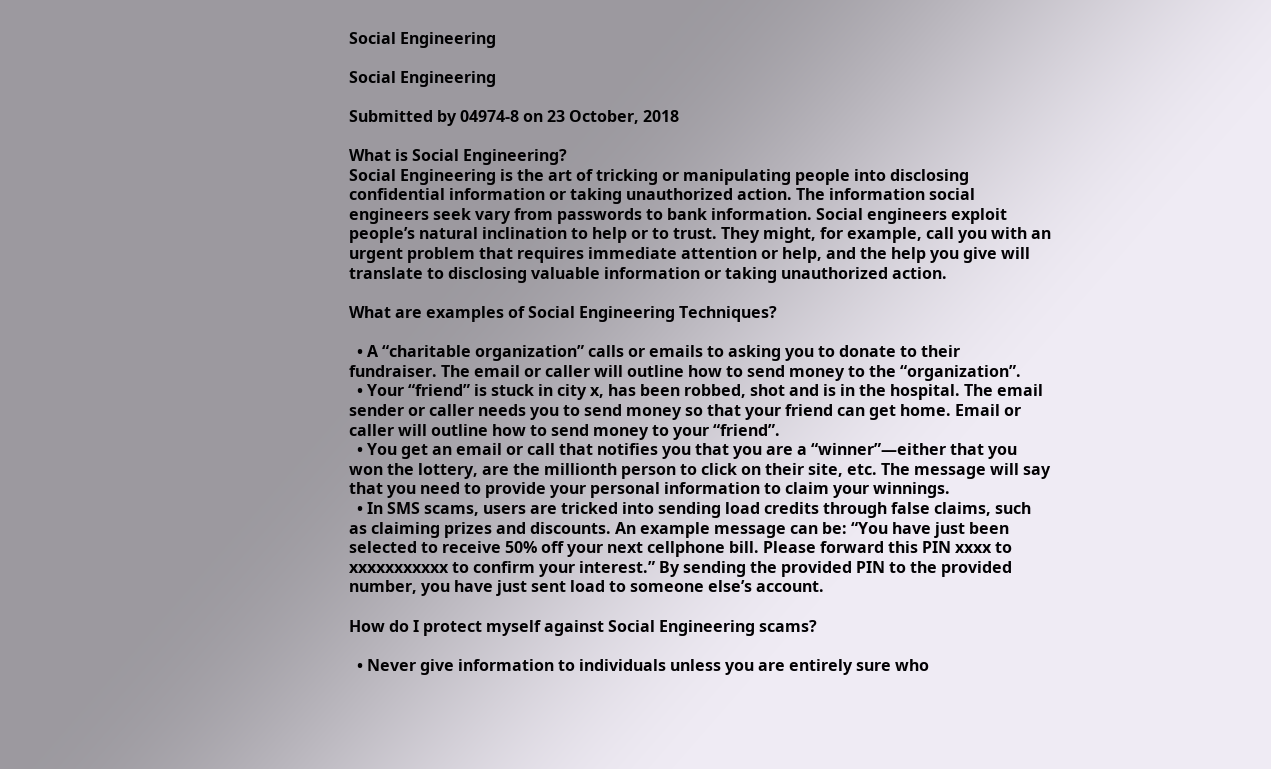Social Engineering

Social Engineering

Submitted by 04974-8 on 23 October, 2018

What is Social Engineering?
Social Engineering is the art of tricking or manipulating people into disclosing confidential information or taking unauthorized action. The information social engineers seek vary from passwords to bank information. Social engineers exploit people’s natural inclination to help or to trust. They might, for example, call you with an urgent problem that requires immediate attention or help, and the help you give will translate to disclosing valuable information or taking unauthorized action.

What are examples of Social Engineering Techniques?

  • A “charitable organization” calls or emails to asking you to donate to their fundraiser. The email or caller will outline how to send money to the “organization”.
  • Your “friend” is stuck in city x, has been robbed, shot and is in the hospital. The email sender or caller needs you to send money so that your friend can get home. Email or caller will outline how to send money to your “friend”.
  • You get an email or call that notifies you that you are a “winner”—either that you won the lottery, are the millionth person to click on their site, etc. The message will say that you need to provide your personal information to claim your winnings.
  • In SMS scams, users are tricked into sending load credits through false claims, such as claiming prizes and discounts. An example message can be: “You have just been selected to receive 50% off your next cellphone bill. Please forward this PIN xxxx to xxxxxxxxxxx to confirm your interest.” By sending the provided PIN to the provided number, you have just sent load to someone else’s account.

How do I protect myself against Social Engineering scams?

  • Never give information to individuals unless you are entirely sure who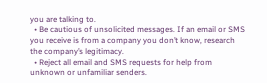you are talking to.
  • Be cautious of unsolicited messages. If an email or SMS you receive is from a company you don’t know, research the company’s legitimacy.
  • Reject all email and SMS requests for help from unknown or unfamiliar senders.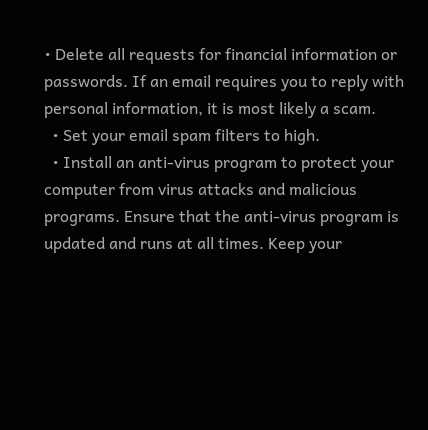• Delete all requests for financial information or passwords. If an email requires you to reply with personal information, it is most likely a scam.
  • Set your email spam filters to high.
  • Install an anti-virus program to protect your computer from virus attacks and malicious programs. Ensure that the anti-virus program is updated and runs at all times. Keep your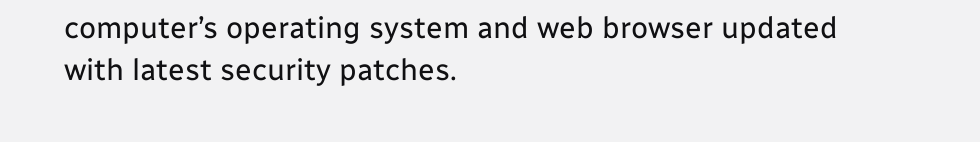computer’s operating system and web browser updated with latest security patches.